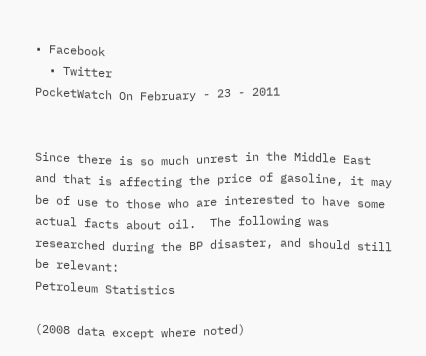• Facebook
  • Twitter
PocketWatch On February - 23 - 2011


Since there is so much unrest in the Middle East and that is affecting the price of gasoline, it may be of use to those who are interested to have some actual facts about oil.  The following was researched during the BP disaster, and should still be relevant:
Petroleum Statistics

(2008 data except where noted)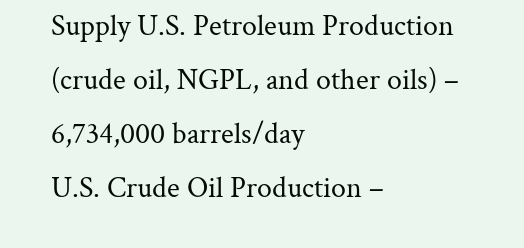Supply U.S. Petroleum Production (crude oil, NGPL, and other oils) – 6,734,000 barrels/day
U.S. Crude Oil Production –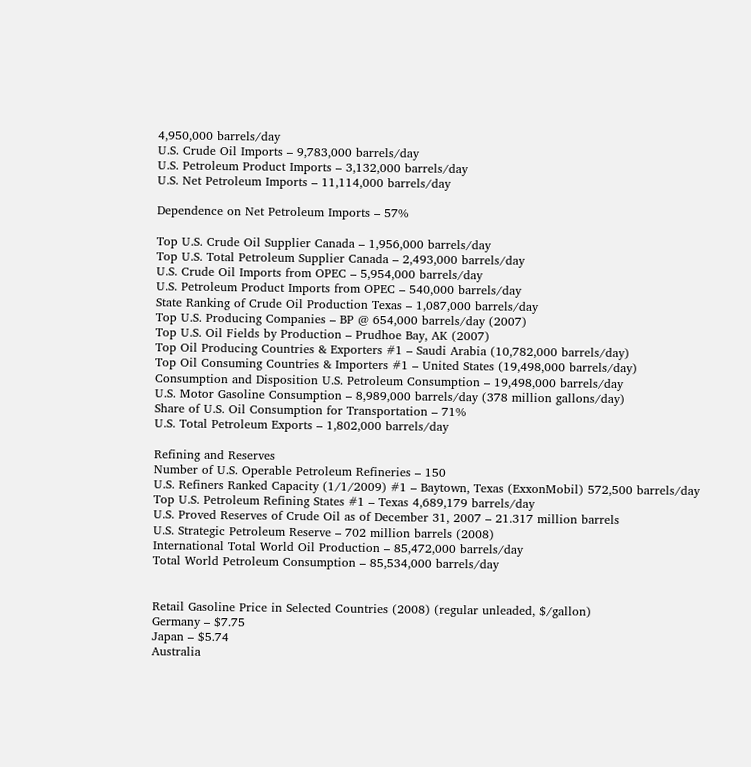4,950,000 barrels/day
U.S. Crude Oil Imports – 9,783,000 barrels/day
U.S. Petroleum Product Imports – 3,132,000 barrels/day
U.S. Net Petroleum Imports – 11,114,000 barrels/day

Dependence on Net Petroleum Imports – 57%

Top U.S. Crude Oil Supplier Canada – 1,956,000 barrels/day
Top U.S. Total Petroleum Supplier Canada – 2,493,000 barrels/day
U.S. Crude Oil Imports from OPEC – 5,954,000 barrels/day
U.S. Petroleum Product Imports from OPEC – 540,000 barrels/day
State Ranking of Crude Oil Production Texas – 1,087,000 barrels/day
Top U.S. Producing Companies – BP @ 654,000 barrels/day (2007)
Top U.S. Oil Fields by Production – Prudhoe Bay, AK (2007)
Top Oil Producing Countries & Exporters #1 – Saudi Arabia (10,782,000 barrels/day)
Top Oil Consuming Countries & Importers #1 – United States (19,498,000 barrels/day)
Consumption and Disposition U.S. Petroleum Consumption – 19,498,000 barrels/day
U.S. Motor Gasoline Consumption – 8,989,000 barrels/day (378 million gallons/day)
Share of U.S. Oil Consumption for Transportation – 71%
U.S. Total Petroleum Exports – 1,802,000 barrels/day

Refining and Reserves
Number of U.S. Operable Petroleum Refineries – 150
U.S. Refiners Ranked Capacity (1/1/2009) #1 – Baytown, Texas (ExxonMobil) 572,500 barrels/day
Top U.S. Petroleum Refining States #1 – Texas 4,689,179 barrels/day
U.S. Proved Reserves of Crude Oil as of December 31, 2007 – 21.317 million barrels
U.S. Strategic Petroleum Reserve – 702 million barrels (2008)
International Total World Oil Production – 85,472,000 barrels/day
Total World Petroleum Consumption – 85,534,000 barrels/day


Retail Gasoline Price in Selected Countries (2008) (regular unleaded, $/gallon)
Germany – $7.75
Japan – $5.74
Australia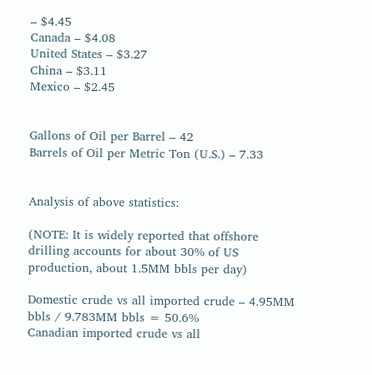– $4.45
Canada – $4.08
United States – $3.27
China – $3.11
Mexico – $2.45


Gallons of Oil per Barrel – 42
Barrels of Oil per Metric Ton (U.S.) – 7.33


Analysis of above statistics:

(NOTE: It is widely reported that offshore drilling accounts for about 30% of US production, about 1.5MM bbls per day)

Domestic crude vs all imported crude – 4.95MM bbls / 9.783MM bbls = 50.6%
Canadian imported crude vs all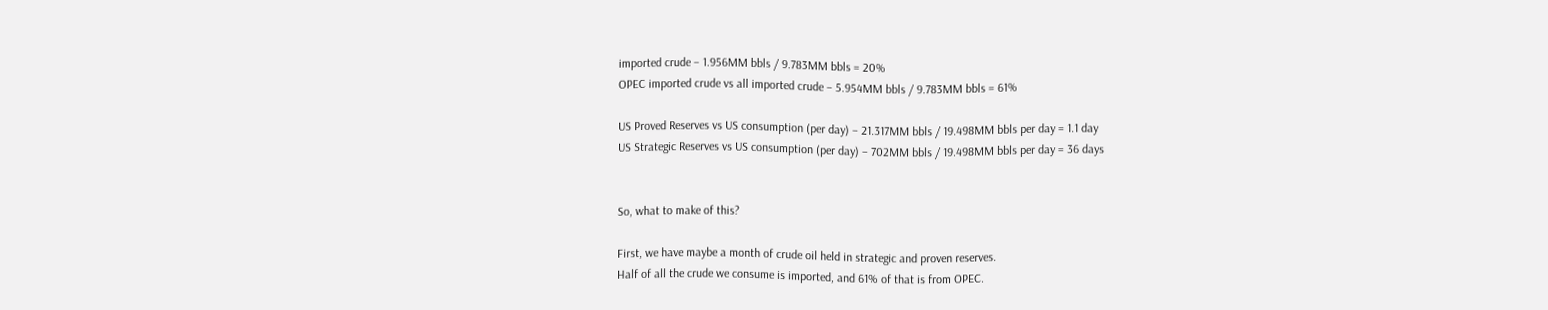imported crude – 1.956MM bbls / 9.783MM bbls = 20%
OPEC imported crude vs all imported crude – 5.954MM bbls / 9.783MM bbls = 61%

US Proved Reserves vs US consumption (per day) – 21.317MM bbls / 19.498MM bbls per day = 1.1 day
US Strategic Reserves vs US consumption (per day) – 702MM bbls / 19.498MM bbls per day = 36 days


So, what to make of this?

First, we have maybe a month of crude oil held in strategic and proven reserves.
Half of all the crude we consume is imported, and 61% of that is from OPEC.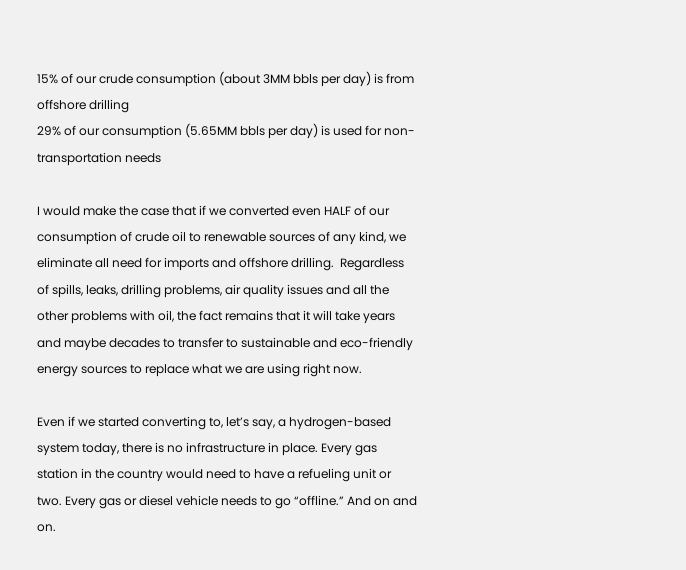15% of our crude consumption (about 3MM bbls per day) is from offshore drilling
29% of our consumption (5.65MM bbls per day) is used for non-transportation needs

I would make the case that if we converted even HALF of our consumption of crude oil to renewable sources of any kind, we eliminate all need for imports and offshore drilling.  Regardless of spills, leaks, drilling problems, air quality issues and all the other problems with oil, the fact remains that it will take years and maybe decades to transfer to sustainable and eco-friendly energy sources to replace what we are using right now.

Even if we started converting to, let’s say, a hydrogen-based system today, there is no infrastructure in place. Every gas station in the country would need to have a refueling unit or two. Every gas or diesel vehicle needs to go “offline.” And on and on.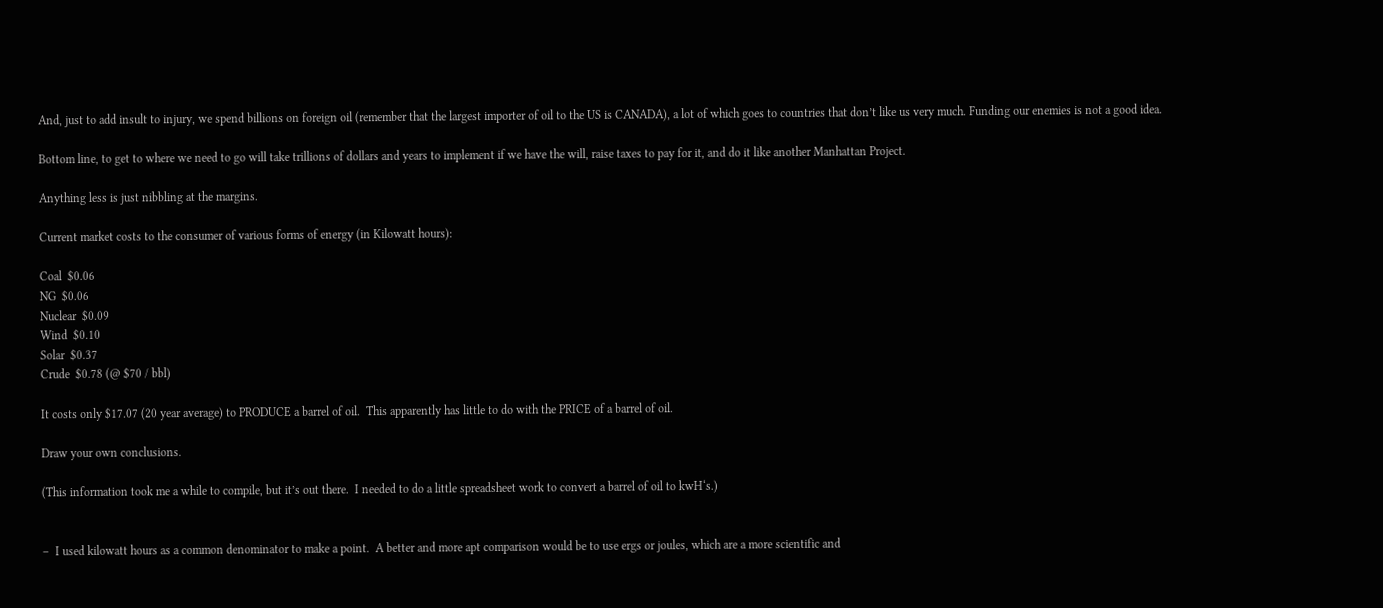And, just to add insult to injury, we spend billions on foreign oil (remember that the largest importer of oil to the US is CANADA), a lot of which goes to countries that don’t like us very much. Funding our enemies is not a good idea.

Bottom line, to get to where we need to go will take trillions of dollars and years to implement if we have the will, raise taxes to pay for it, and do it like another Manhattan Project.

Anything less is just nibbling at the margins.

Current market costs to the consumer of various forms of energy (in Kilowatt hours):

Coal  $0.06
NG  $0.06
Nuclear  $0.09
Wind  $0.10
Solar  $0.37
Crude  $0.78 (@ $70 / bbl)

It costs only $17.07 (20 year average) to PRODUCE a barrel of oil.  This apparently has little to do with the PRICE of a barrel of oil.

Draw your own conclusions.

(This information took me a while to compile, but it’s out there.  I needed to do a little spreadsheet work to convert a barrel of oil to kwH‘s.)


–  I used kilowatt hours as a common denominator to make a point.  A better and more apt comparison would be to use ergs or joules, which are a more scientific and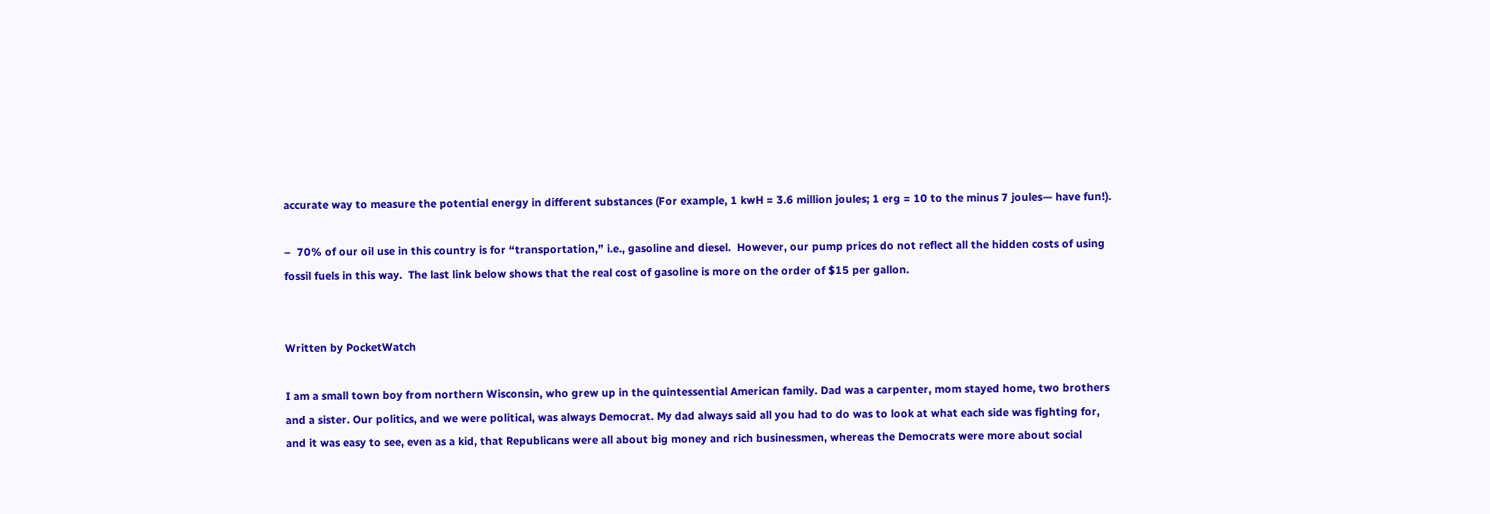accurate way to measure the potential energy in different substances (For example, 1 kwH = 3.6 million joules; 1 erg = 10 to the minus 7 joules— have fun!).

–  70% of our oil use in this country is for “transportation,” i.e., gasoline and diesel.  However, our pump prices do not reflect all the hidden costs of using fossil fuels in this way.  The last link below shows that the real cost of gasoline is more on the order of $15 per gallon.


Written by PocketWatch

I am a small town boy from northern Wisconsin, who grew up in the quintessential American family. Dad was a carpenter, mom stayed home, two brothers and a sister. Our politics, and we were political, was always Democrat. My dad always said all you had to do was to look at what each side was fighting for, and it was easy to see, even as a kid, that Republicans were all about big money and rich businessmen, whereas the Democrats were more about social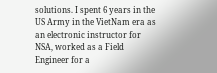solutions. I spent 6 years in the US Army in the VietNam era as an electronic instructor for NSA, worked as a Field Engineer for a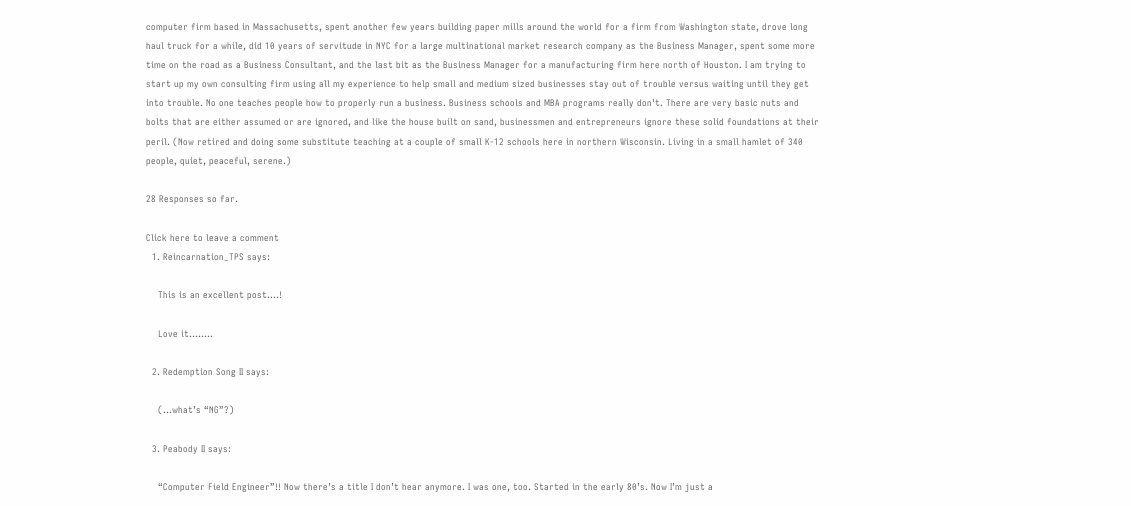computer firm based in Massachusetts, spent another few years building paper mills around the world for a firm from Washington state, drove long haul truck for a while, did 10 years of servitude in NYC for a large multinational market research company as the Business Manager, spent some more time on the road as a Business Consultant, and the last bit as the Business Manager for a manufacturing firm here north of Houston. I am trying to start up my own consulting firm using all my experience to help small and medium sized businesses stay out of trouble versus waiting until they get into trouble. No one teaches people how to properly run a business. Business schools and MBA programs really don't. There are very basic nuts and bolts that are either assumed or are ignored, and like the house built on sand, businessmen and entrepreneurs ignore these solid foundations at their peril. (Now retired and doing some substitute teaching at a couple of small K-12 schools here in northern Wisconsin. Living in a small hamlet of 340 people, quiet, peaceful, serene.)

28 Responses so far.

Click here to leave a comment
  1. Reincarnation_TPS says:

    This is an excellent post….!

    Love it……..

  2. Redemption Song II says:

    (…what’s “NG”?)

  3. Peabody II says:

    “Computer Field Engineer”!! Now there’s a title I don’t hear anymore. I was one, too. Started in the early 80’s. Now I’m just a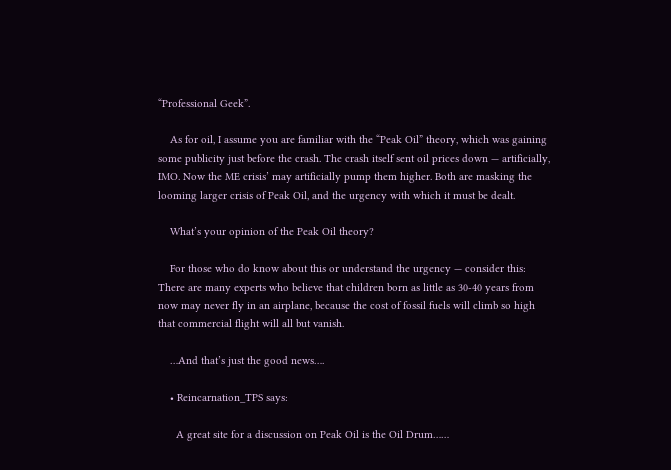“Professional Geek”.

    As for oil, I assume you are familiar with the “Peak Oil” theory, which was gaining some publicity just before the crash. The crash itself sent oil prices down — artificially, IMO. Now the ME crisis’ may artificially pump them higher. Both are masking the looming larger crisis of Peak Oil, and the urgency with which it must be dealt.

    What’s your opinion of the Peak Oil theory?

    For those who do know about this or understand the urgency — consider this: There are many experts who believe that children born as little as 30-40 years from now may never fly in an airplane, because the cost of fossil fuels will climb so high that commercial flight will all but vanish.

    …And that’s just the good news….

    • Reincarnation_TPS says:

      A great site for a discussion on Peak Oil is the Oil Drum……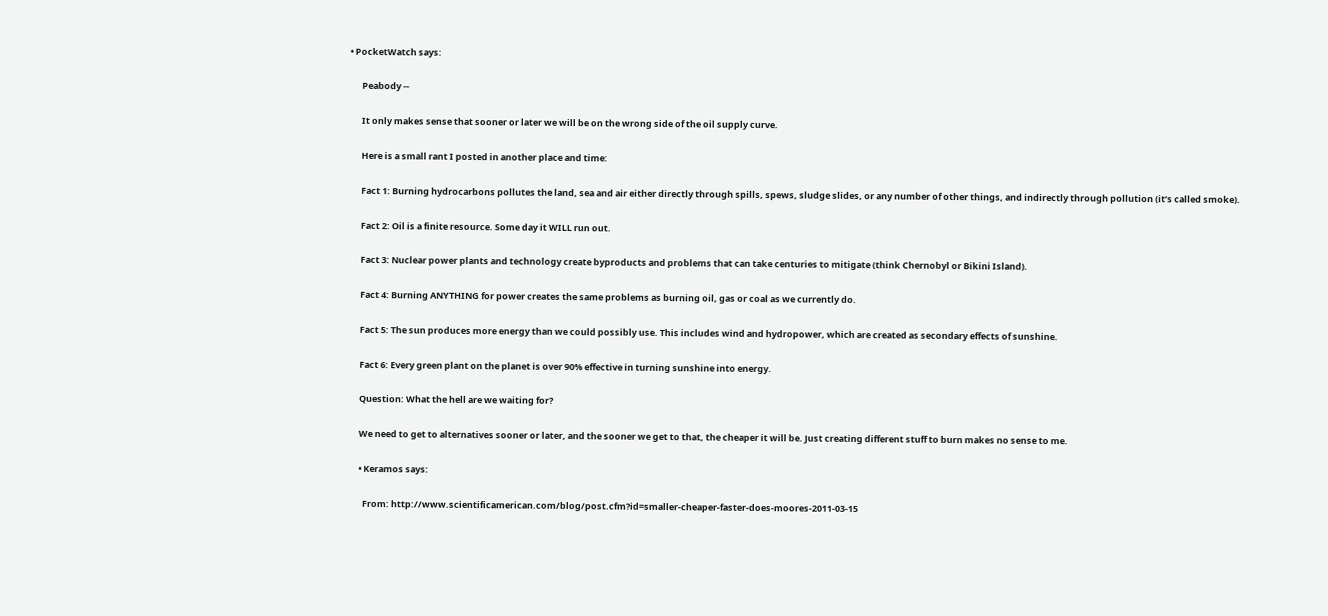• PocketWatch says:

      Peabody --

      It only makes sense that sooner or later we will be on the wrong side of the oil supply curve.

      Here is a small rant I posted in another place and time:

      Fact 1: Burning hydrocarbons pollutes the land, sea and air either directly through spills, spews, sludge slides, or any number of other things, and indirectly through pollution (it’s called smoke).

      Fact 2: Oil is a finite resource. Some day it WILL run out.

      Fact 3: Nuclear power plants and technology create byproducts and problems that can take centuries to mitigate (think Chernobyl or Bikini Island).

      Fact 4: Burning ANYTHING for power creates the same problems as burning oil, gas or coal as we currently do.

      Fact 5: The sun produces more energy than we could possibly use. This includes wind and hydropower, which are created as secondary effects of sunshine.

      Fact 6: Every green plant on the planet is over 90% effective in turning sunshine into energy.

      Question: What the hell are we waiting for?

      We need to get to alternatives sooner or later, and the sooner we get to that, the cheaper it will be. Just creating different stuff to burn makes no sense to me.

      • Keramos says:

        From: http://www.scientificamerican.com/blog/post.cfm?id=smaller-cheaper-faster-does-moores-2011-03-15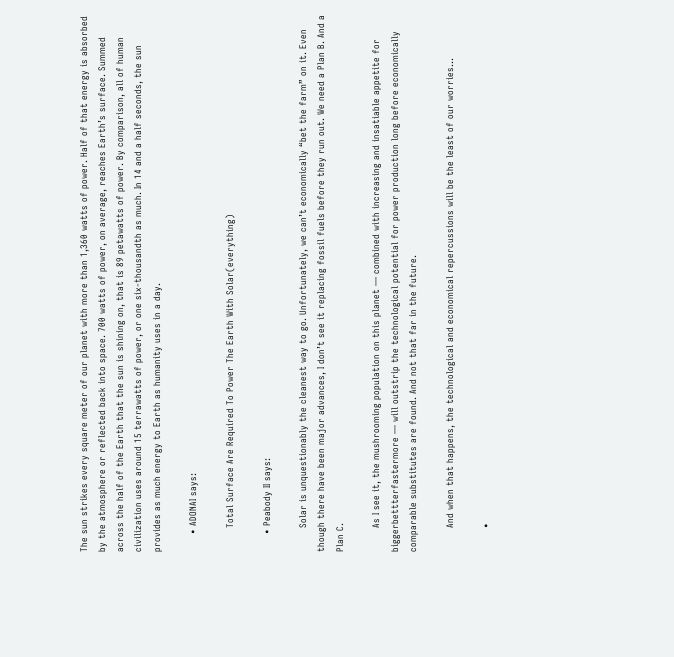The sun strikes every square meter of our planet with more than 1,360 watts of power. Half of that energy is absorbed by the atmosphere or reflected back into space. 700 watts of power, on average, reaches Earth’s surface. Summed across the half of the Earth that the sun is shining on, that is 89 petawatts of power. By comparison, all of human civilization uses around 15 terrawatts of power, or one six-thousandth as much. In 14 and a half seconds, the sun provides as much energy to Earth as humanity uses in a day.

      • ADONAI says:

        Total Surface Are Required To Power The Earth With Solar(everything)

      • Peabody II says:

        Solar is unquestionably the cleanest way to go. Unfortunately, we can’t economically “bet the farm” on it. Even though there have been major advances, I don’t see it replacing fossil fuels before they run out. We need a Plan B. And a Plan C.

        As I see it, the mushrooming population on this planet — combined with increasing and insatiable appetite for biggerbettterfastermore — will outstrip the technological potential for power production long before economically comparable substitutes are found. And not that far in the future.

        And when that happens, the technological and economical repercussions will be the least of our worries…

        •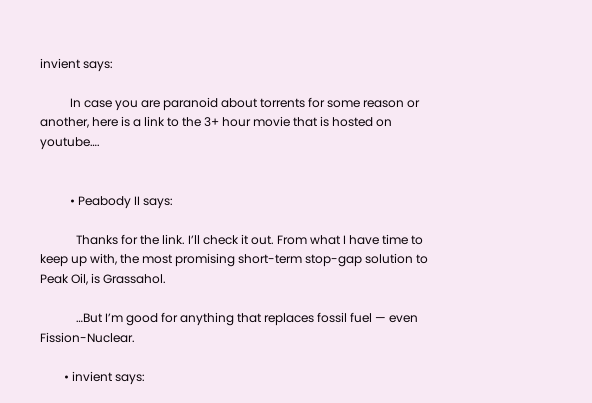invient says:

          In case you are paranoid about torrents for some reason or another, here is a link to the 3+ hour movie that is hosted on youtube….


          • Peabody II says:

            Thanks for the link. I’ll check it out. From what I have time to keep up with, the most promising short-term stop-gap solution to Peak Oil, is Grassahol.

            …But I’m good for anything that replaces fossil fuel — even Fission-Nuclear.

        • invient says: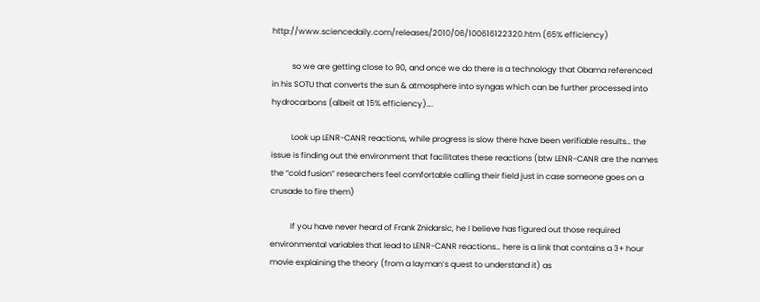http://www.sciencedaily.com/releases/2010/06/100616122320.htm (65% efficiency)

          so we are getting close to 90, and once we do there is a technology that Obama referenced in his SOTU that converts the sun & atmosphere into syngas which can be further processed into hydrocarbons (albeit at 15% efficiency)….

          Look up LENR-CANR reactions, while progress is slow there have been verifiable results… the issue is finding out the environment that facilitates these reactions (btw LENR-CANR are the names the “cold fusion” researchers feel comfortable calling their field just in case someone goes on a crusade to fire them)

          If you have never heard of Frank Znidarsic, he I believe has figured out those required environmental variables that lead to LENR-CANR reactions… here is a link that contains a 3+ hour movie explaining the theory (from a layman’s quest to understand it) as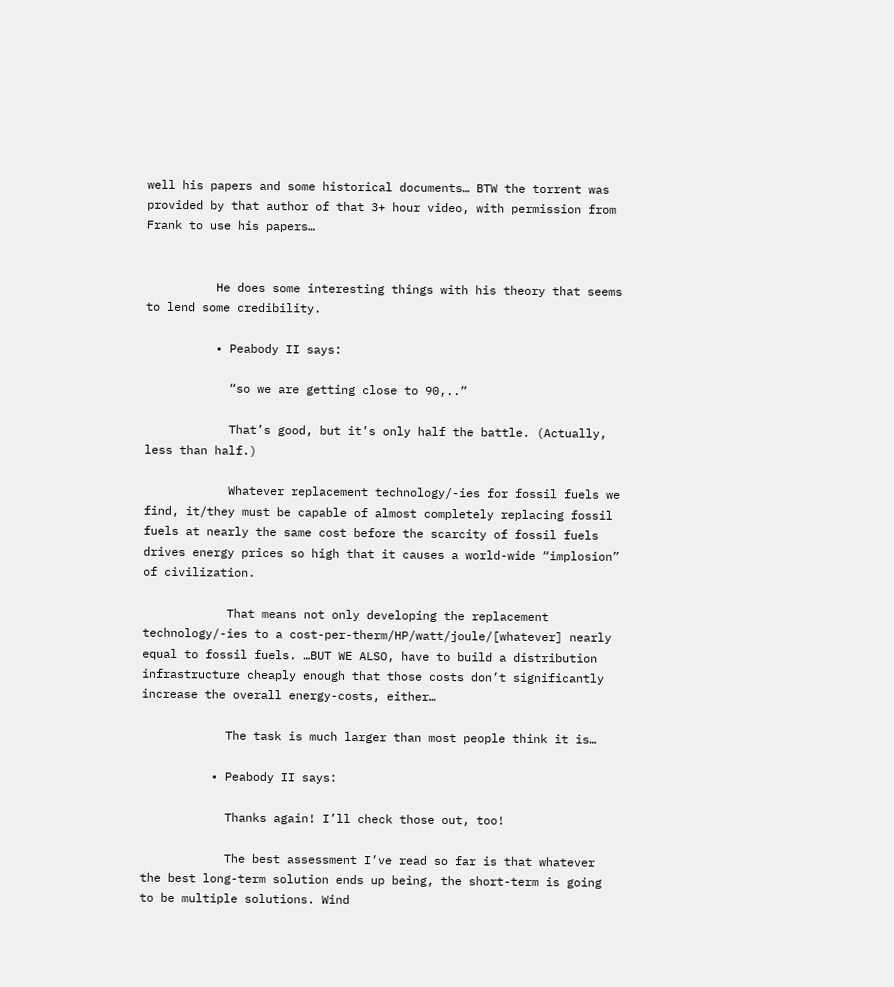well his papers and some historical documents… BTW the torrent was provided by that author of that 3+ hour video, with permission from Frank to use his papers…


          He does some interesting things with his theory that seems to lend some credibility.

          • Peabody II says:

            “so we are getting close to 90,..”

            That’s good, but it’s only half the battle. (Actually, less than half.)

            Whatever replacement technology/-ies for fossil fuels we find, it/they must be capable of almost completely replacing fossil fuels at nearly the same cost before the scarcity of fossil fuels drives energy prices so high that it causes a world-wide “implosion” of civilization.

            That means not only developing the replacement technology/-ies to a cost-per-therm/HP/watt/joule/[whatever] nearly equal to fossil fuels. …BUT WE ALSO, have to build a distribution infrastructure cheaply enough that those costs don’t significantly increase the overall energy-costs, either…

            The task is much larger than most people think it is…

          • Peabody II says:

            Thanks again! I’ll check those out, too!

            The best assessment I’ve read so far is that whatever the best long-term solution ends up being, the short-term is going to be multiple solutions. Wind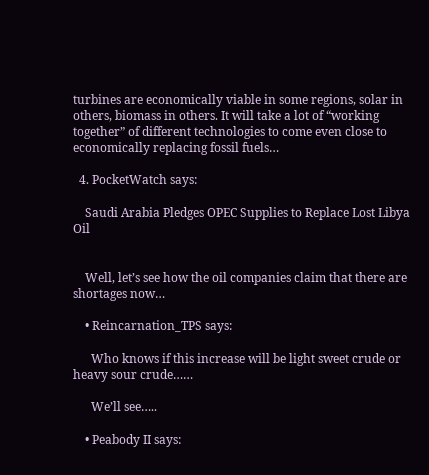turbines are economically viable in some regions, solar in others, biomass in others. It will take a lot of “working together” of different technologies to come even close to economically replacing fossil fuels…

  4. PocketWatch says:

    Saudi Arabia Pledges OPEC Supplies to Replace Lost Libya Oil


    Well, let’s see how the oil companies claim that there are shortages now…

    • Reincarnation_TPS says:

      Who knows if this increase will be light sweet crude or heavy sour crude……

      We’ll see…..

    • Peabody II says: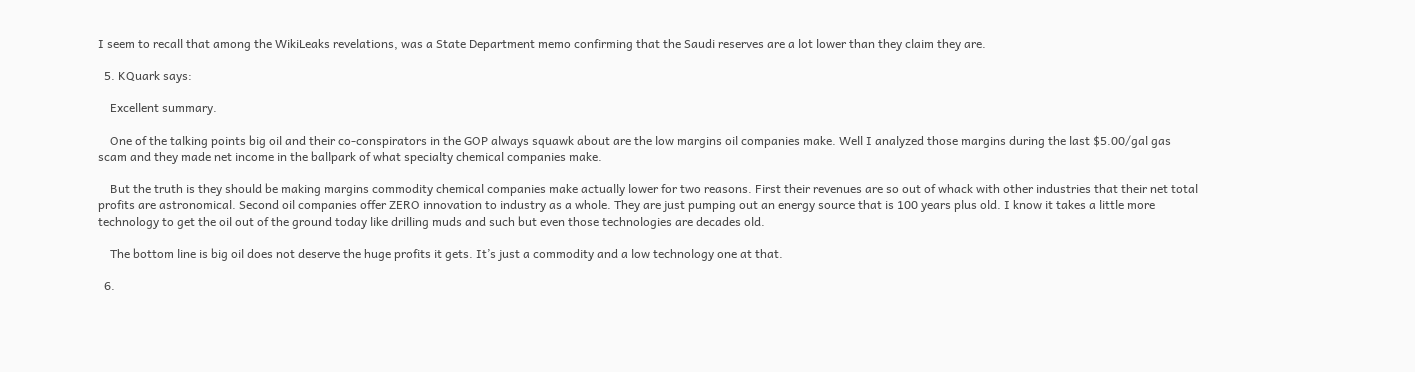I seem to recall that among the WikiLeaks revelations, was a State Department memo confirming that the Saudi reserves are a lot lower than they claim they are.

  5. KQuark says:

    Excellent summary.

    One of the talking points big oil and their co-conspirators in the GOP always squawk about are the low margins oil companies make. Well I analyzed those margins during the last $5.00/gal gas scam and they made net income in the ballpark of what specialty chemical companies make.

    But the truth is they should be making margins commodity chemical companies make actually lower for two reasons. First their revenues are so out of whack with other industries that their net total profits are astronomical. Second oil companies offer ZERO innovation to industry as a whole. They are just pumping out an energy source that is 100 years plus old. I know it takes a little more technology to get the oil out of the ground today like drilling muds and such but even those technologies are decades old.

    The bottom line is big oil does not deserve the huge profits it gets. It’s just a commodity and a low technology one at that.

  6.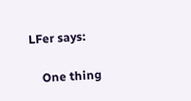LFer says:

    One thing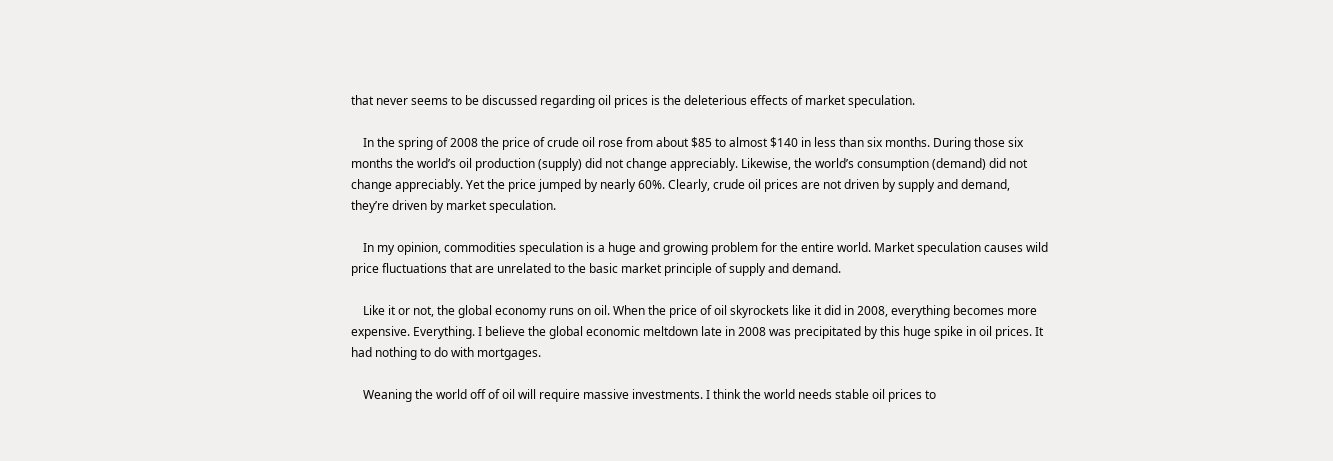that never seems to be discussed regarding oil prices is the deleterious effects of market speculation.

    In the spring of 2008 the price of crude oil rose from about $85 to almost $140 in less than six months. During those six months the world’s oil production (supply) did not change appreciably. Likewise, the world’s consumption (demand) did not change appreciably. Yet the price jumped by nearly 60%. Clearly, crude oil prices are not driven by supply and demand, they’re driven by market speculation.

    In my opinion, commodities speculation is a huge and growing problem for the entire world. Market speculation causes wild price fluctuations that are unrelated to the basic market principle of supply and demand.

    Like it or not, the global economy runs on oil. When the price of oil skyrockets like it did in 2008, everything becomes more expensive. Everything. I believe the global economic meltdown late in 2008 was precipitated by this huge spike in oil prices. It had nothing to do with mortgages.

    Weaning the world off of oil will require massive investments. I think the world needs stable oil prices to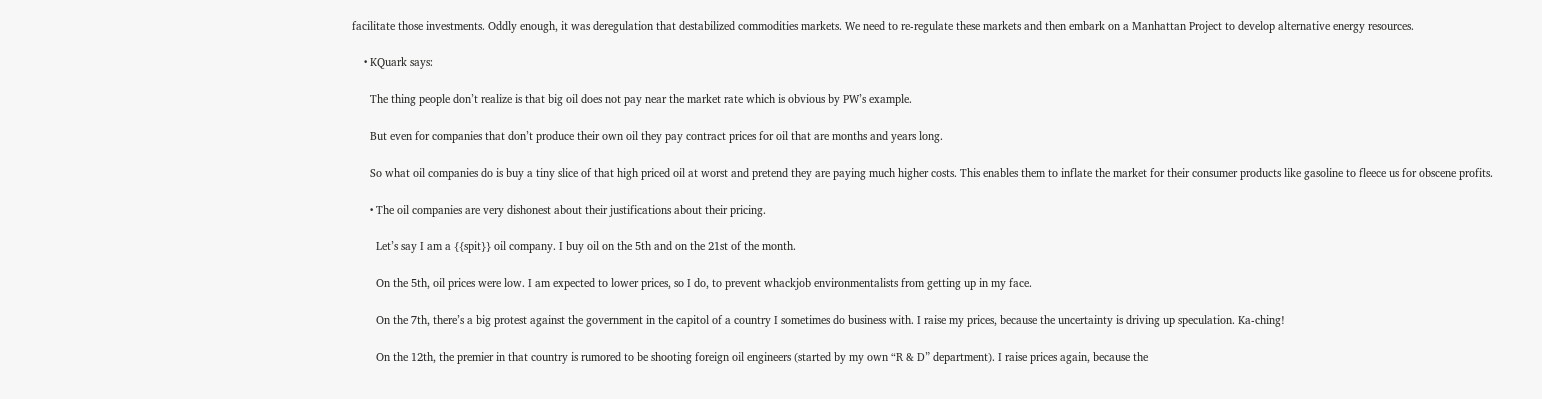facilitate those investments. Oddly enough, it was deregulation that destabilized commodities markets. We need to re-regulate these markets and then embark on a Manhattan Project to develop alternative energy resources.

    • KQuark says:

      The thing people don’t realize is that big oil does not pay near the market rate which is obvious by PW’s example.

      But even for companies that don’t produce their own oil they pay contract prices for oil that are months and years long.

      So what oil companies do is buy a tiny slice of that high priced oil at worst and pretend they are paying much higher costs. This enables them to inflate the market for their consumer products like gasoline to fleece us for obscene profits.

      • The oil companies are very dishonest about their justifications about their pricing.

        Let’s say I am a {{spit}} oil company. I buy oil on the 5th and on the 21st of the month.

        On the 5th, oil prices were low. I am expected to lower prices, so I do, to prevent whackjob environmentalists from getting up in my face.

        On the 7th, there’s a big protest against the government in the capitol of a country I sometimes do business with. I raise my prices, because the uncertainty is driving up speculation. Ka-ching!

        On the 12th, the premier in that country is rumored to be shooting foreign oil engineers (started by my own “R & D” department). I raise prices again, because the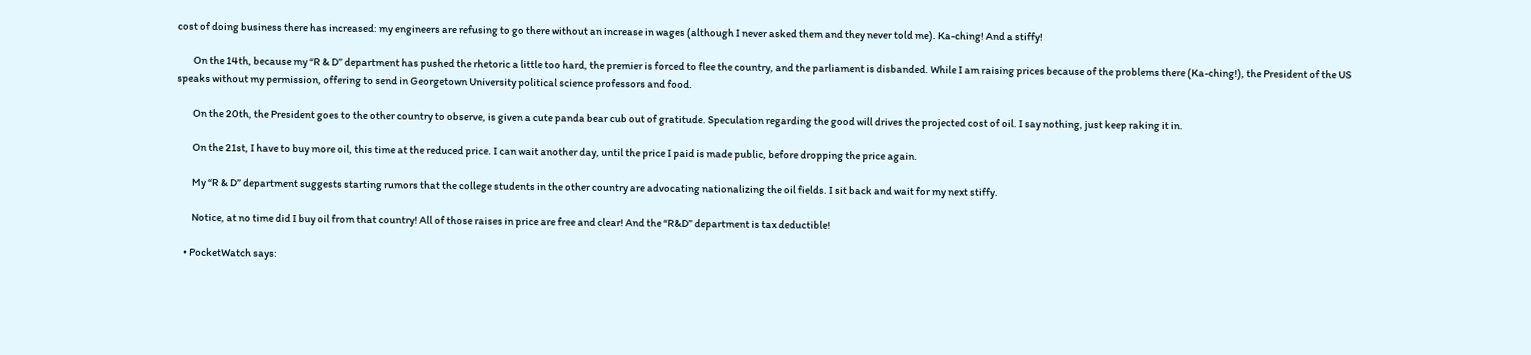cost of doing business there has increased: my engineers are refusing to go there without an increase in wages (although I never asked them and they never told me). Ka-ching! And a stiffy!

        On the 14th, because my “R & D” department has pushed the rhetoric a little too hard, the premier is forced to flee the country, and the parliament is disbanded. While I am raising prices because of the problems there (Ka-ching!), the President of the US speaks without my permission, offering to send in Georgetown University political science professors and food.

        On the 20th, the President goes to the other country to observe, is given a cute panda bear cub out of gratitude. Speculation regarding the good will drives the projected cost of oil. I say nothing, just keep raking it in.

        On the 21st, I have to buy more oil, this time at the reduced price. I can wait another day, until the price I paid is made public, before dropping the price again.

        My “R & D” department suggests starting rumors that the college students in the other country are advocating nationalizing the oil fields. I sit back and wait for my next stiffy.

        Notice, at no time did I buy oil from that country! All of those raises in price are free and clear! And the “R&D” department is tax deductible!

    • PocketWatch says: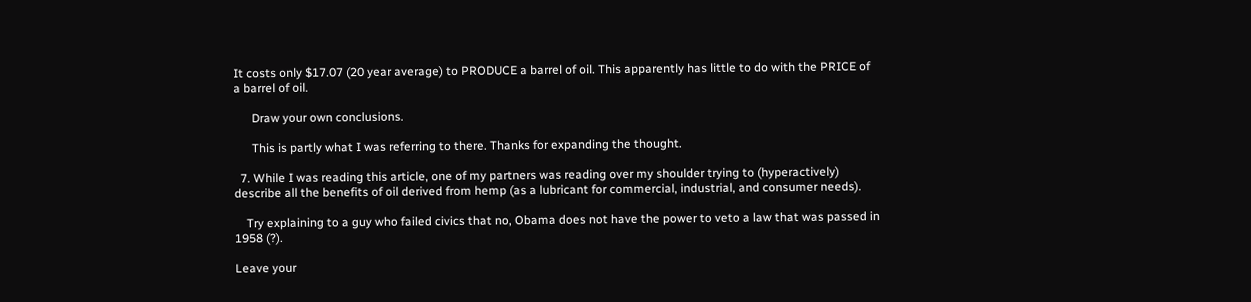It costs only $17.07 (20 year average) to PRODUCE a barrel of oil. This apparently has little to do with the PRICE of a barrel of oil.

      Draw your own conclusions.

      This is partly what I was referring to there. Thanks for expanding the thought.

  7. While I was reading this article, one of my partners was reading over my shoulder trying to (hyperactively) describe all the benefits of oil derived from hemp (as a lubricant for commercial, industrial, and consumer needs).

    Try explaining to a guy who failed civics that no, Obama does not have the power to veto a law that was passed in 1958 (?).

Leave your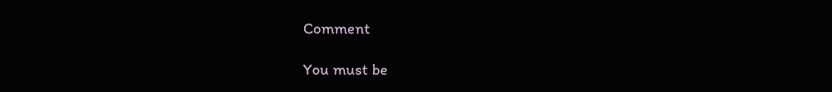Comment

You must be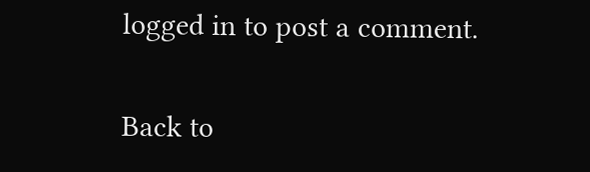logged in to post a comment.

Back to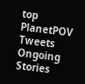top
PlanetPOV Tweets
Ongoing Stories